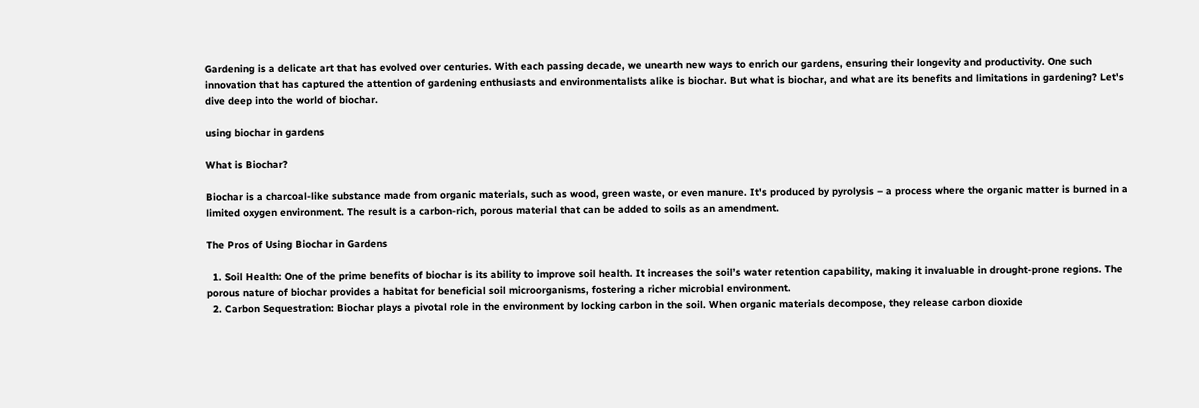Gardening is a delicate art that has evolved over centuries. With each passing decade, we unearth new ways to enrich our gardens, ensuring their longevity and productivity. One such innovation that has captured the attention of gardening enthusiasts and environmentalists alike is biochar. But what is biochar, and what are its benefits and limitations in gardening? Let's dive deep into the world of biochar.

using biochar in gardens

What is Biochar?

Biochar is a charcoal-like substance made from organic materials, such as wood, green waste, or even manure. It's produced by pyrolysis – a process where the organic matter is burned in a limited oxygen environment. The result is a carbon-rich, porous material that can be added to soils as an amendment.

The Pros of Using Biochar in Gardens

  1. Soil Health: One of the prime benefits of biochar is its ability to improve soil health. It increases the soil’s water retention capability, making it invaluable in drought-prone regions. The porous nature of biochar provides a habitat for beneficial soil microorganisms, fostering a richer microbial environment.
  2. Carbon Sequestration: Biochar plays a pivotal role in the environment by locking carbon in the soil. When organic materials decompose, they release carbon dioxide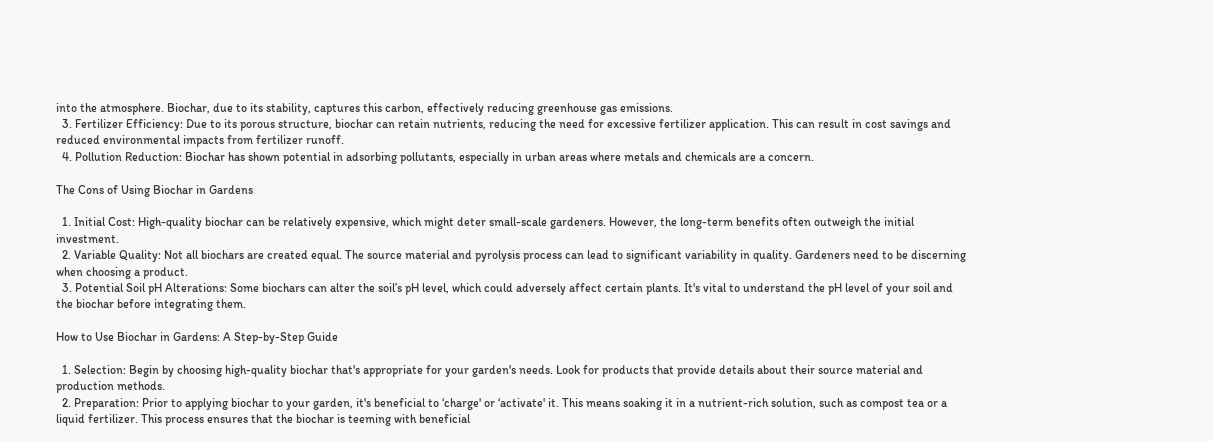into the atmosphere. Biochar, due to its stability, captures this carbon, effectively reducing greenhouse gas emissions.
  3. Fertilizer Efficiency: Due to its porous structure, biochar can retain nutrients, reducing the need for excessive fertilizer application. This can result in cost savings and reduced environmental impacts from fertilizer runoff.
  4. Pollution Reduction: Biochar has shown potential in adsorbing pollutants, especially in urban areas where metals and chemicals are a concern.

The Cons of Using Biochar in Gardens

  1. Initial Cost: High-quality biochar can be relatively expensive, which might deter small-scale gardeners. However, the long-term benefits often outweigh the initial investment.
  2. Variable Quality: Not all biochars are created equal. The source material and pyrolysis process can lead to significant variability in quality. Gardeners need to be discerning when choosing a product.
  3. Potential Soil pH Alterations: Some biochars can alter the soil’s pH level, which could adversely affect certain plants. It's vital to understand the pH level of your soil and the biochar before integrating them.

How to Use Biochar in Gardens: A Step-by-Step Guide

  1. Selection: Begin by choosing high-quality biochar that's appropriate for your garden's needs. Look for products that provide details about their source material and production methods.
  2. Preparation: Prior to applying biochar to your garden, it's beneficial to ‘charge' or ‘activate' it. This means soaking it in a nutrient-rich solution, such as compost tea or a liquid fertilizer. This process ensures that the biochar is teeming with beneficial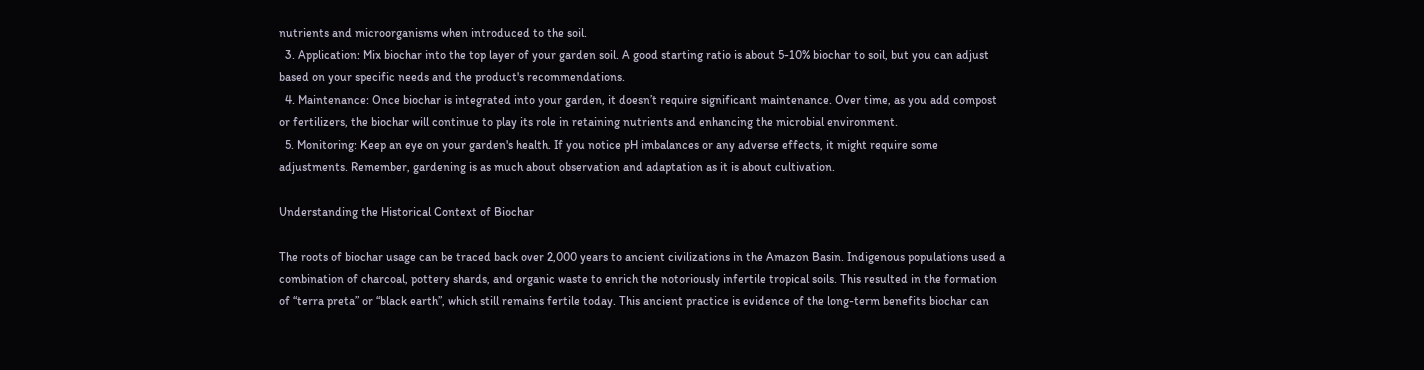nutrients and microorganisms when introduced to the soil.
  3. Application: Mix biochar into the top layer of your garden soil. A good starting ratio is about 5-10% biochar to soil, but you can adjust based on your specific needs and the product's recommendations.
  4. Maintenance: Once biochar is integrated into your garden, it doesn’t require significant maintenance. Over time, as you add compost or fertilizers, the biochar will continue to play its role in retaining nutrients and enhancing the microbial environment.
  5. Monitoring: Keep an eye on your garden's health. If you notice pH imbalances or any adverse effects, it might require some adjustments. Remember, gardening is as much about observation and adaptation as it is about cultivation.

Understanding the Historical Context of Biochar

The roots of biochar usage can be traced back over 2,000 years to ancient civilizations in the Amazon Basin. Indigenous populations used a combination of charcoal, pottery shards, and organic waste to enrich the notoriously infertile tropical soils. This resulted in the formation of “terra preta” or “black earth”, which still remains fertile today. This ancient practice is evidence of the long-term benefits biochar can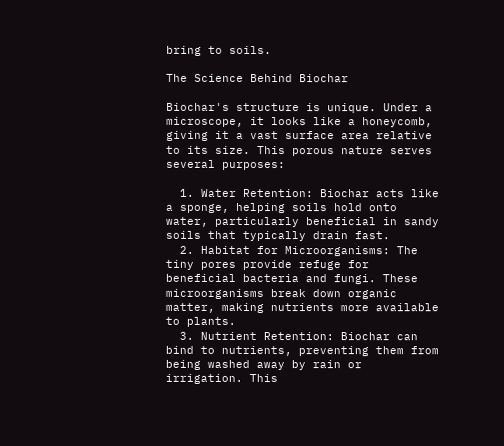bring to soils.

The Science Behind Biochar

Biochar's structure is unique. Under a microscope, it looks like a honeycomb, giving it a vast surface area relative to its size. This porous nature serves several purposes:

  1. Water Retention: Biochar acts like a sponge, helping soils hold onto water, particularly beneficial in sandy soils that typically drain fast.
  2. Habitat for Microorganisms: The tiny pores provide refuge for beneficial bacteria and fungi. These microorganisms break down organic matter, making nutrients more available to plants.
  3. Nutrient Retention: Biochar can bind to nutrients, preventing them from being washed away by rain or irrigation. This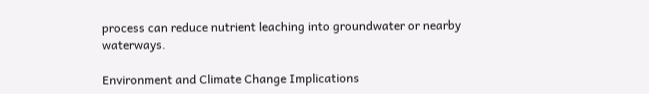process can reduce nutrient leaching into groundwater or nearby waterways.

Environment and Climate Change Implications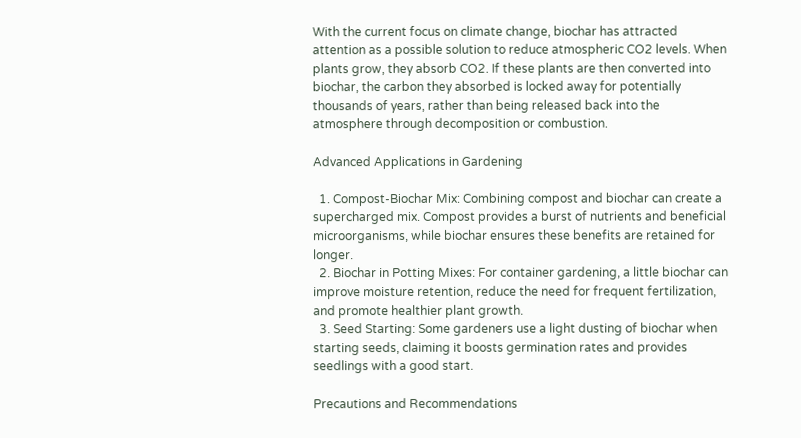With the current focus on climate change, biochar has attracted attention as a possible solution to reduce atmospheric CO2 levels. When plants grow, they absorb CO2. If these plants are then converted into biochar, the carbon they absorbed is locked away for potentially thousands of years, rather than being released back into the atmosphere through decomposition or combustion.

Advanced Applications in Gardening

  1. Compost-Biochar Mix: Combining compost and biochar can create a supercharged mix. Compost provides a burst of nutrients and beneficial microorganisms, while biochar ensures these benefits are retained for longer.
  2. Biochar in Potting Mixes: For container gardening, a little biochar can improve moisture retention, reduce the need for frequent fertilization, and promote healthier plant growth.
  3. Seed Starting: Some gardeners use a light dusting of biochar when starting seeds, claiming it boosts germination rates and provides seedlings with a good start.

Precautions and Recommendations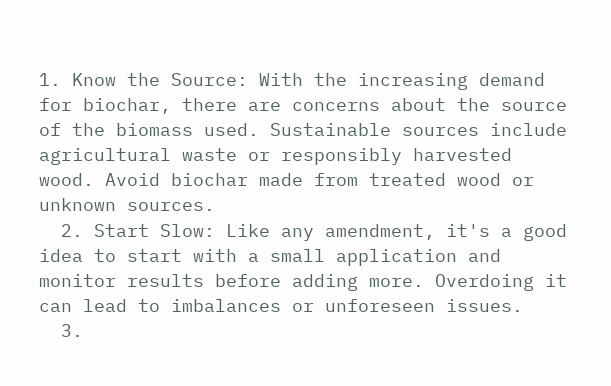1. Know the Source: With the increasing demand for biochar, there are concerns about the source of the biomass used. Sustainable sources include agricultural waste or responsibly harvested wood. Avoid biochar made from treated wood or unknown sources.
  2. Start Slow: Like any amendment, it's a good idea to start with a small application and monitor results before adding more. Overdoing it can lead to imbalances or unforeseen issues.
  3.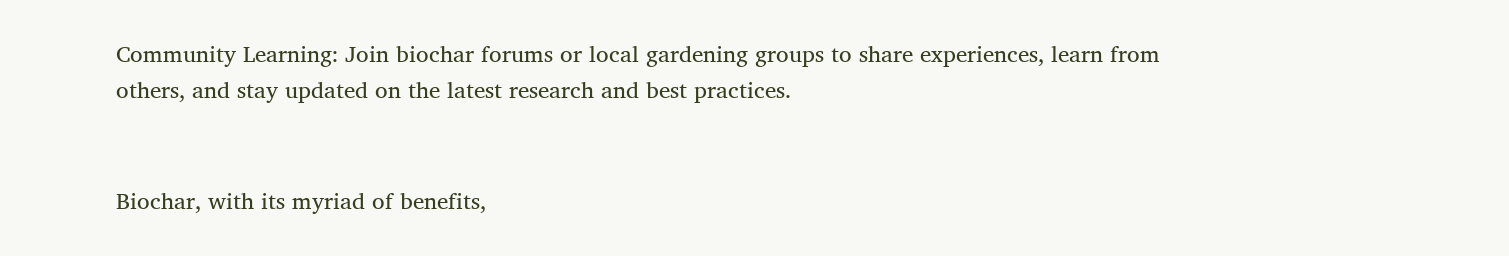Community Learning: Join biochar forums or local gardening groups to share experiences, learn from others, and stay updated on the latest research and best practices.


Biochar, with its myriad of benefits,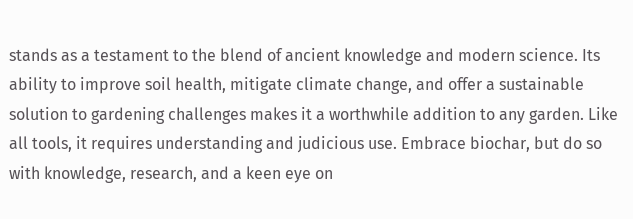stands as a testament to the blend of ancient knowledge and modern science. Its ability to improve soil health, mitigate climate change, and offer a sustainable solution to gardening challenges makes it a worthwhile addition to any garden. Like all tools, it requires understanding and judicious use. Embrace biochar, but do so with knowledge, research, and a keen eye on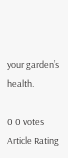your garden’s health.

0 0 votes
Article Rating